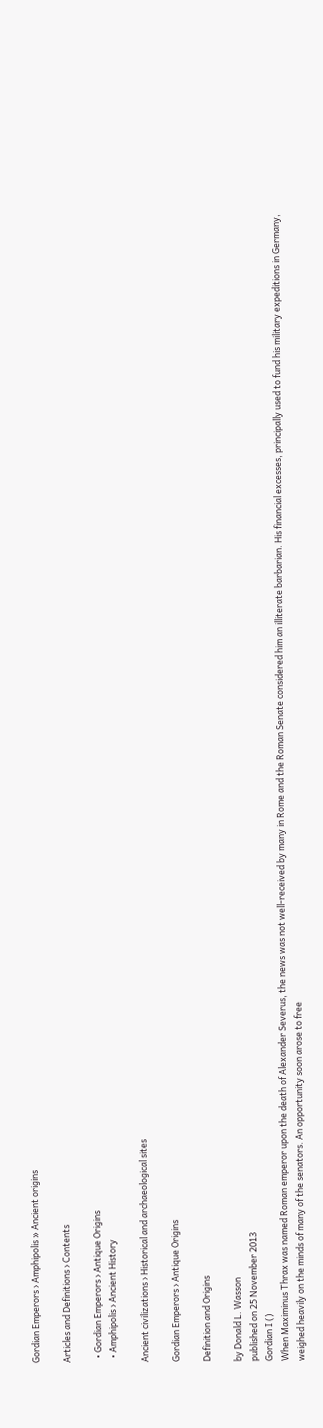Gordian Emperors › Amphipolis » Ancient origins

Articles and Definitions › Contents

  • Gordian Emperors › Antique Origins
  • Amphipolis › Ancient History

Ancient civilizations › Historical and archaeological sites

Gordian Emperors › Antique Origins

Definition and Origins

by Donald L. Wasson
published on 25 November 2013
Gordian I ()
When Maximinus Thrax was named Roman emperor upon the death of Alexander Severus, the news was not well-received by many in Rome and the Roman Senate considered him an illiterate barbarian. His financial excesses, principally used to fund his military expeditions in Germany, weighed heavily on the minds of many of the senators. An opportunity soon arose to free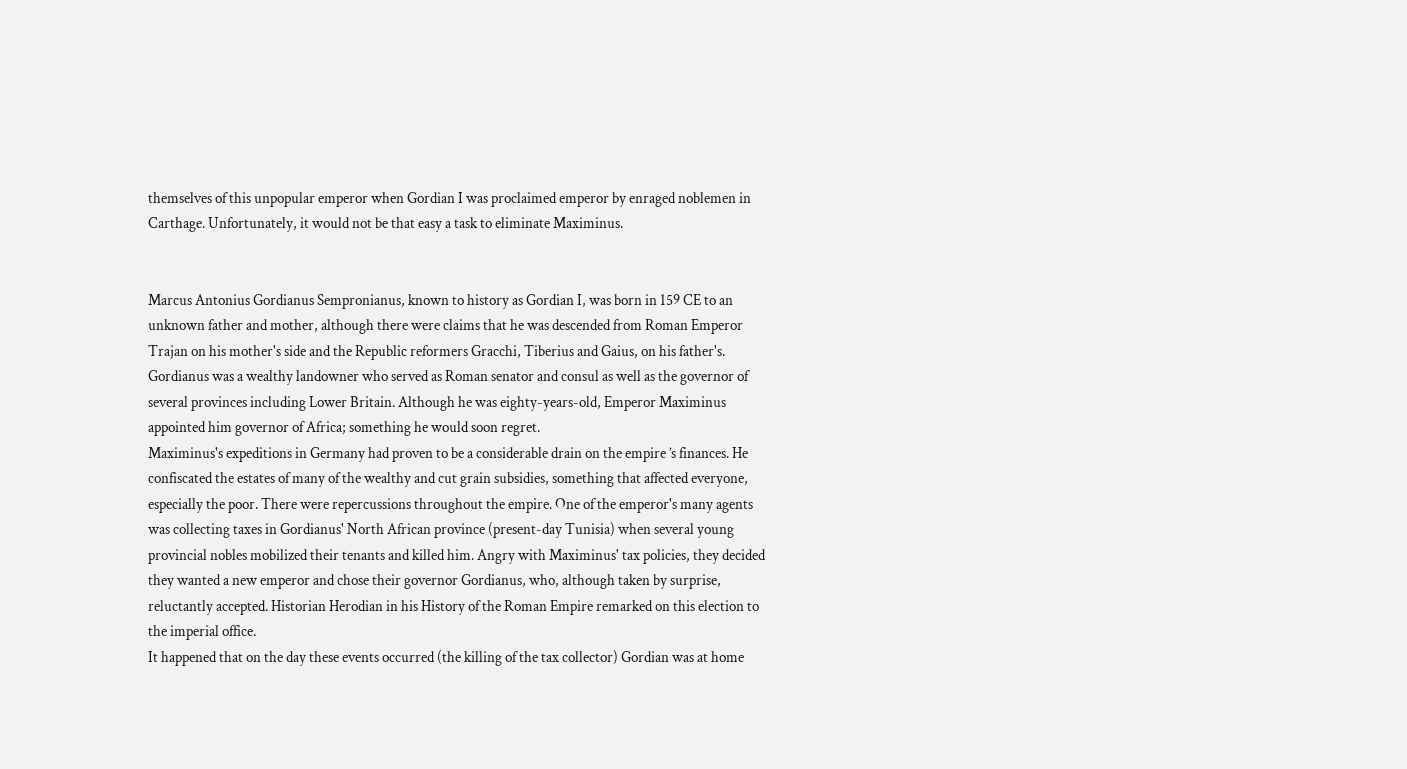themselves of this unpopular emperor when Gordian I was proclaimed emperor by enraged noblemen in Carthage. Unfortunately, it would not be that easy a task to eliminate Maximinus.


Marcus Antonius Gordianus Sempronianus, known to history as Gordian I, was born in 159 CE to an unknown father and mother, although there were claims that he was descended from Roman Emperor Trajan on his mother's side and the Republic reformers Gracchi, Tiberius and Gaius, on his father's. Gordianus was a wealthy landowner who served as Roman senator and consul as well as the governor of several provinces including Lower Britain. Although he was eighty-years-old, Emperor Maximinus appointed him governor of Africa; something he would soon regret.
Maximinus's expeditions in Germany had proven to be a considerable drain on the empire ’s finances. He confiscated the estates of many of the wealthy and cut grain subsidies, something that affected everyone, especially the poor. There were repercussions throughout the empire. One of the emperor's many agents was collecting taxes in Gordianus' North African province (present-day Tunisia) when several young provincial nobles mobilized their tenants and killed him. Angry with Maximinus' tax policies, they decided they wanted a new emperor and chose their governor Gordianus, who, although taken by surprise, reluctantly accepted. Historian Herodian in his History of the Roman Empire remarked on this election to the imperial office.
It happened that on the day these events occurred (the killing of the tax collector) Gordian was at home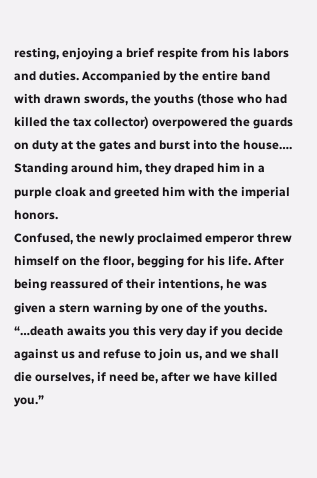resting, enjoying a brief respite from his labors and duties. Accompanied by the entire band with drawn swords, the youths (those who had killed the tax collector) overpowered the guards on duty at the gates and burst into the house…. Standing around him, they draped him in a purple cloak and greeted him with the imperial honors.
Confused, the newly proclaimed emperor threw himself on the floor, begging for his life. After being reassured of their intentions, he was given a stern warning by one of the youths. “…death awaits you this very day if you decide against us and refuse to join us, and we shall die ourselves, if need be, after we have killed you.”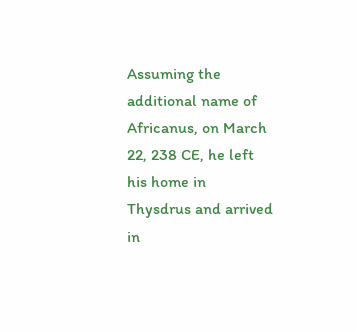Assuming the additional name of Africanus, on March 22, 238 CE, he left his home in Thysdrus and arrived in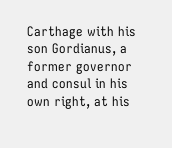Carthage with his son Gordianus, a former governor and consul in his own right, at his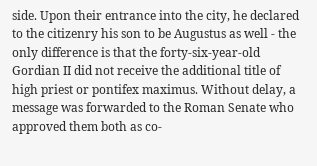side. Upon their entrance into the city, he declared to the citizenry his son to be Augustus as well - the only difference is that the forty-six-year-old Gordian II did not receive the additional title of high priest or pontifex maximus. Without delay, a message was forwarded to the Roman Senate who approved them both as co-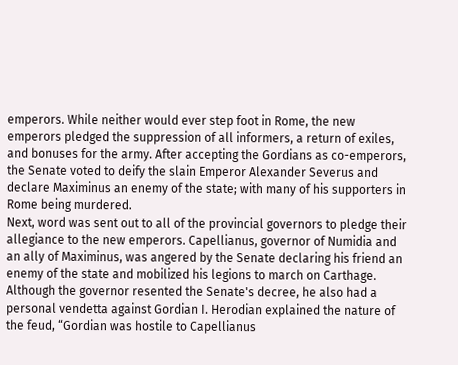emperors. While neither would ever step foot in Rome, the new emperors pledged the suppression of all informers, a return of exiles, and bonuses for the army. After accepting the Gordians as co-emperors, the Senate voted to deify the slain Emperor Alexander Severus and declare Maximinus an enemy of the state; with many of his supporters in Rome being murdered.
Next, word was sent out to all of the provincial governors to pledge their allegiance to the new emperors. Capellianus, governor of Numidia and an ally of Maximinus, was angered by the Senate declaring his friend an enemy of the state and mobilized his legions to march on Carthage. Although the governor resented the Senate's decree, he also had a personal vendetta against Gordian I. Herodian explained the nature of the feud, “Gordian was hostile to Capellianus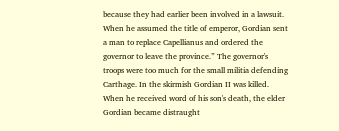because they had earlier been involved in a lawsuit. When he assumed the title of emperor, Gordian sent a man to replace Capellianus and ordered the governor to leave the province.” The governor's troops were too much for the small militia defending Carthage. In the skirmish Gordian II was killed. When he received word of his son's death, the elder Gordian became distraught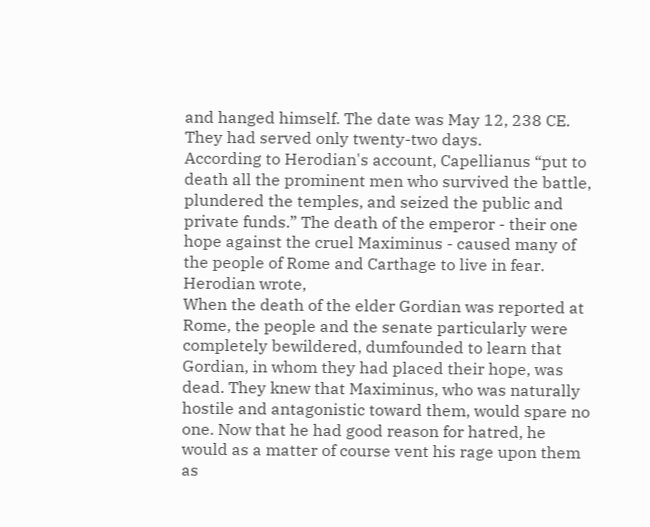and hanged himself. The date was May 12, 238 CE. They had served only twenty-two days.
According to Herodian's account, Capellianus “put to death all the prominent men who survived the battle, plundered the temples, and seized the public and private funds.” The death of the emperor - their one hope against the cruel Maximinus - caused many of the people of Rome and Carthage to live in fear. Herodian wrote,
When the death of the elder Gordian was reported at Rome, the people and the senate particularly were completely bewildered, dumfounded to learn that Gordian, in whom they had placed their hope, was dead. They knew that Maximinus, who was naturally hostile and antagonistic toward them, would spare no one. Now that he had good reason for hatred, he would as a matter of course vent his rage upon them as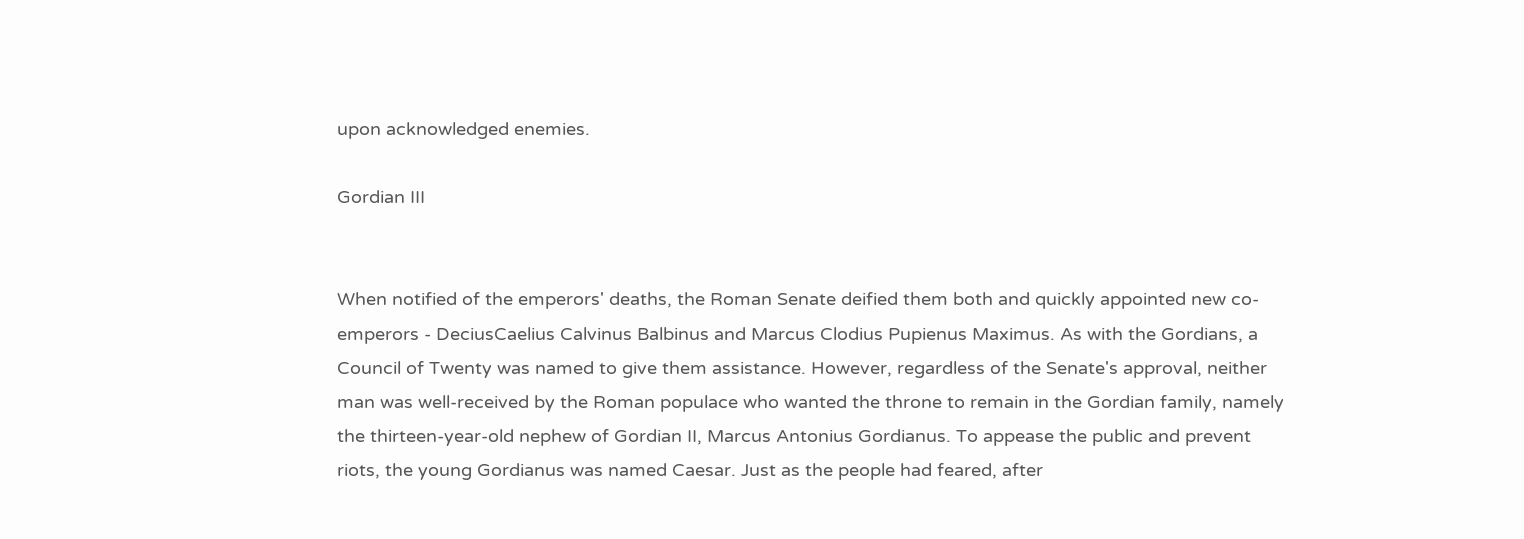upon acknowledged enemies.

Gordian III


When notified of the emperors' deaths, the Roman Senate deified them both and quickly appointed new co-emperors - DeciusCaelius Calvinus Balbinus and Marcus Clodius Pupienus Maximus. As with the Gordians, a Council of Twenty was named to give them assistance. However, regardless of the Senate's approval, neither man was well-received by the Roman populace who wanted the throne to remain in the Gordian family, namely the thirteen-year-old nephew of Gordian II, Marcus Antonius Gordianus. To appease the public and prevent riots, the young Gordianus was named Caesar. Just as the people had feared, after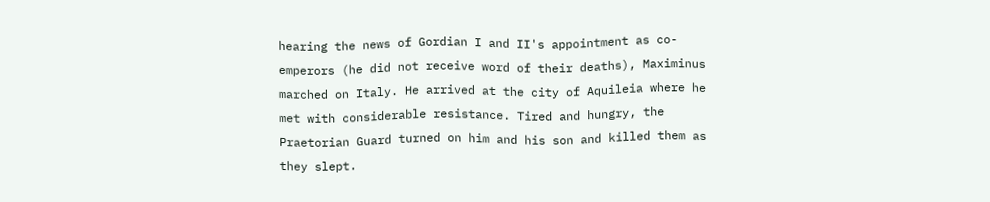hearing the news of Gordian I and II's appointment as co-emperors (he did not receive word of their deaths), Maximinus marched on Italy. He arrived at the city of Aquileia where he met with considerable resistance. Tired and hungry, the Praetorian Guard turned on him and his son and killed them as they slept.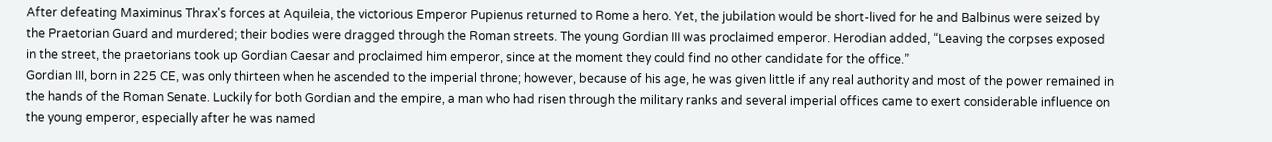After defeating Maximinus Thrax's forces at Aquileia, the victorious Emperor Pupienus returned to Rome a hero. Yet, the jubilation would be short-lived for he and Balbinus were seized by the Praetorian Guard and murdered; their bodies were dragged through the Roman streets. The young Gordian III was proclaimed emperor. Herodian added, “Leaving the corpses exposed in the street, the praetorians took up Gordian Caesar and proclaimed him emperor, since at the moment they could find no other candidate for the office.”
Gordian III, born in 225 CE, was only thirteen when he ascended to the imperial throne; however, because of his age, he was given little if any real authority and most of the power remained in the hands of the Roman Senate. Luckily for both Gordian and the empire, a man who had risen through the military ranks and several imperial offices came to exert considerable influence on the young emperor, especially after he was named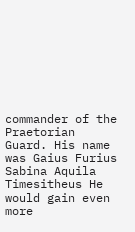commander of the Praetorian Guard. His name was Gaius Furius Sabina Aquila Timesitheus He would gain even more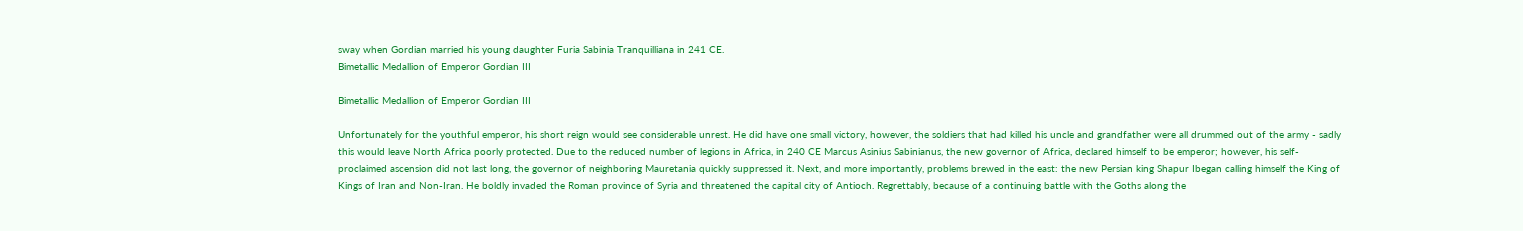sway when Gordian married his young daughter Furia Sabinia Tranquilliana in 241 CE.
Bimetallic Medallion of Emperor Gordian III

Bimetallic Medallion of Emperor Gordian III

Unfortunately for the youthful emperor, his short reign would see considerable unrest. He did have one small victory, however, the soldiers that had killed his uncle and grandfather were all drummed out of the army - sadly this would leave North Africa poorly protected. Due to the reduced number of legions in Africa, in 240 CE Marcus Asinius Sabinianus, the new governor of Africa, declared himself to be emperor; however, his self-proclaimed ascension did not last long, the governor of neighboring Mauretania quickly suppressed it. Next, and more importantly, problems brewed in the east: the new Persian king Shapur Ibegan calling himself the King of Kings of Iran and Non-Iran. He boldly invaded the Roman province of Syria and threatened the capital city of Antioch. Regrettably, because of a continuing battle with the Goths along the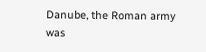Danube, the Roman army was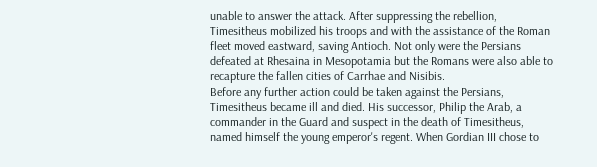unable to answer the attack. After suppressing the rebellion, Timesitheus mobilized his troops and with the assistance of the Roman fleet moved eastward, saving Antioch. Not only were the Persians defeated at Rhesaina in Mesopotamia but the Romans were also able to recapture the fallen cities of Carrhae and Nisibis.
Before any further action could be taken against the Persians, Timesitheus became ill and died. His successor, Philip the Arab, a commander in the Guard and suspect in the death of Timesitheus, named himself the young emperor's regent. When Gordian III chose to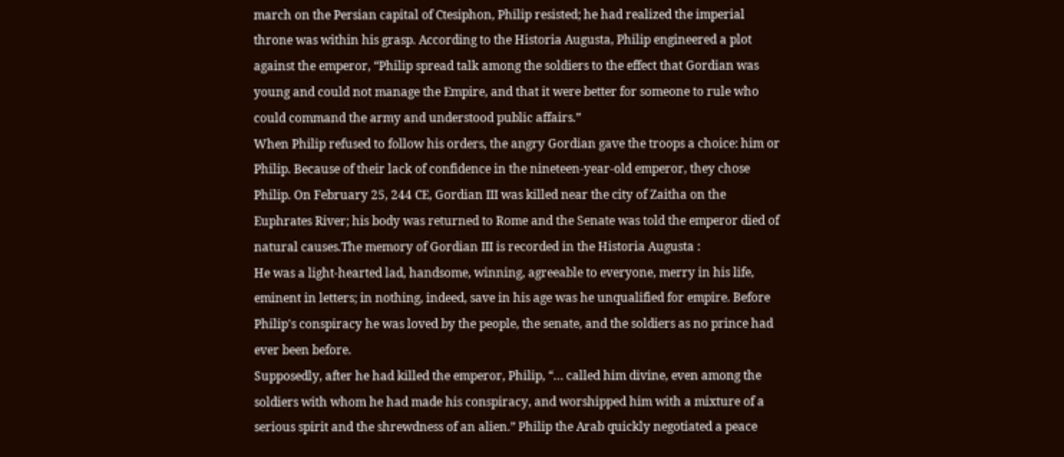march on the Persian capital of Ctesiphon, Philip resisted; he had realized the imperial throne was within his grasp. According to the Historia Augusta, Philip engineered a plot against the emperor, “Philip spread talk among the soldiers to the effect that Gordian was young and could not manage the Empire, and that it were better for someone to rule who could command the army and understood public affairs.”
When Philip refused to follow his orders, the angry Gordian gave the troops a choice: him or Philip. Because of their lack of confidence in the nineteen-year-old emperor, they chose Philip. On February 25, 244 CE, Gordian III was killed near the city of Zaitha on the Euphrates River; his body was returned to Rome and the Senate was told the emperor died of natural causes.The memory of Gordian III is recorded in the Historia Augusta :
He was a light-hearted lad, handsome, winning, agreeable to everyone, merry in his life, eminent in letters; in nothing, indeed, save in his age was he unqualified for empire. Before Philip's conspiracy he was loved by the people, the senate, and the soldiers as no prince had ever been before.
Supposedly, after he had killed the emperor, Philip, “… called him divine, even among the soldiers with whom he had made his conspiracy, and worshipped him with a mixture of a serious spirit and the shrewdness of an alien.” Philip the Arab quickly negotiated a peace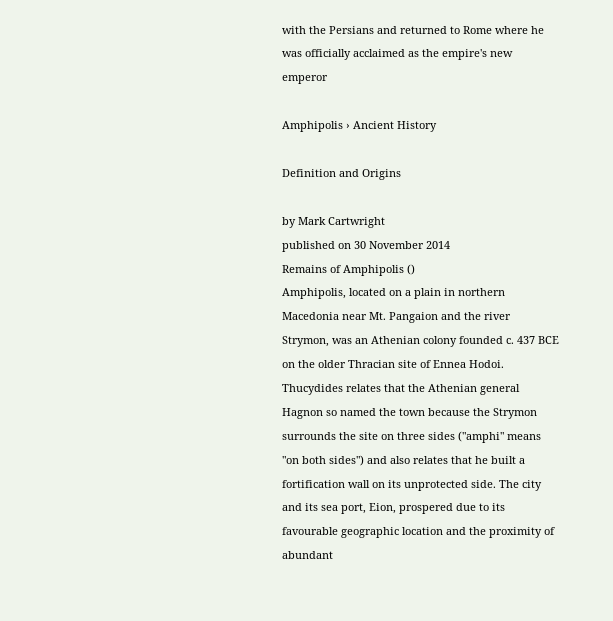with the Persians and returned to Rome where he was officially acclaimed as the empire's new emperor

Amphipolis › Ancient History

Definition and Origins

by Mark Cartwright
published on 30 November 2014
Remains of Amphipolis ()
Amphipolis, located on a plain in northern Macedonia near Mt. Pangaion and the river Strymon, was an Athenian colony founded c. 437 BCE on the older Thracian site of Ennea Hodoi. Thucydides relates that the Athenian general Hagnon so named the town because the Strymon surrounds the site on three sides ("amphi" means "on both sides") and also relates that he built a fortification wall on its unprotected side. The city and its sea port, Eion, prospered due to its favourable geographic location and the proximity of abundant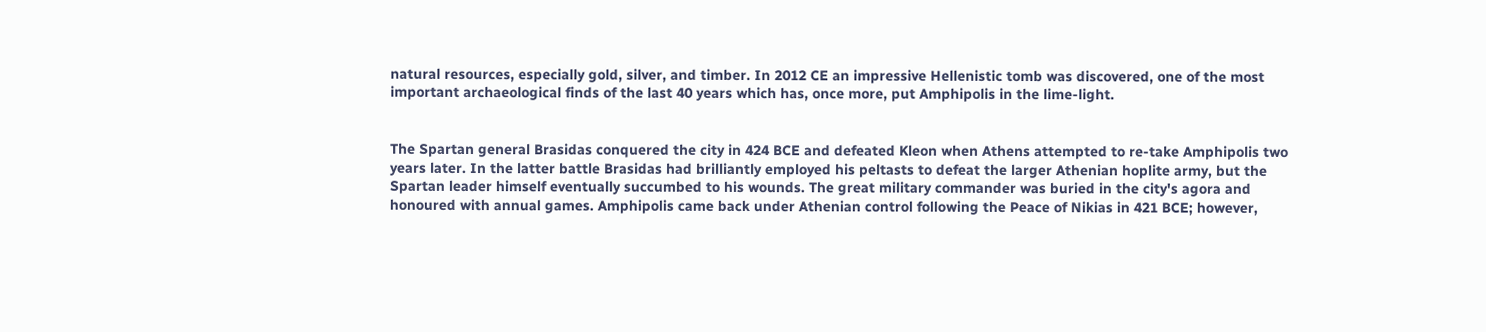natural resources, especially gold, silver, and timber. In 2012 CE an impressive Hellenistic tomb was discovered, one of the most important archaeological finds of the last 40 years which has, once more, put Amphipolis in the lime-light.


The Spartan general Brasidas conquered the city in 424 BCE and defeated Kleon when Athens attempted to re-take Amphipolis two years later. In the latter battle Brasidas had brilliantly employed his peltasts to defeat the larger Athenian hoplite army, but the Spartan leader himself eventually succumbed to his wounds. The great military commander was buried in the city's agora and honoured with annual games. Amphipolis came back under Athenian control following the Peace of Nikias in 421 BCE; however,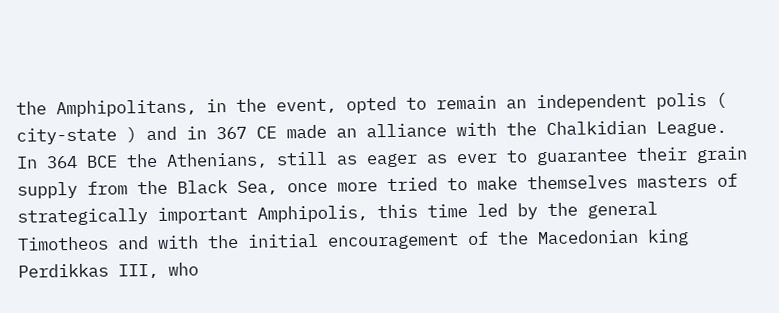the Amphipolitans, in the event, opted to remain an independent polis ( city-state ) and in 367 CE made an alliance with the Chalkidian League. In 364 BCE the Athenians, still as eager as ever to guarantee their grain supply from the Black Sea, once more tried to make themselves masters of strategically important Amphipolis, this time led by the general Timotheos and with the initial encouragement of the Macedonian king Perdikkas III, who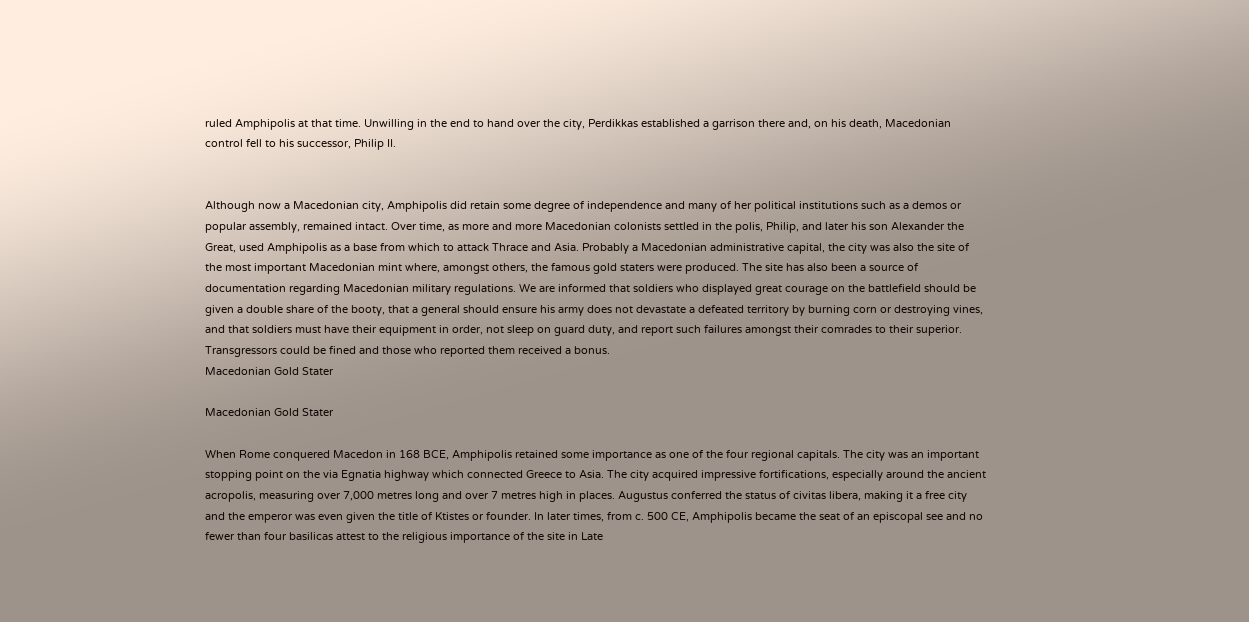ruled Amphipolis at that time. Unwilling in the end to hand over the city, Perdikkas established a garrison there and, on his death, Macedonian control fell to his successor, Philip II.


Although now a Macedonian city, Amphipolis did retain some degree of independence and many of her political institutions such as a demos or popular assembly, remained intact. Over time, as more and more Macedonian colonists settled in the polis, Philip, and later his son Alexander the Great, used Amphipolis as a base from which to attack Thrace and Asia. Probably a Macedonian administrative capital, the city was also the site of the most important Macedonian mint where, amongst others, the famous gold staters were produced. The site has also been a source of documentation regarding Macedonian military regulations. We are informed that soldiers who displayed great courage on the battlefield should be given a double share of the booty, that a general should ensure his army does not devastate a defeated territory by burning corn or destroying vines, and that soldiers must have their equipment in order, not sleep on guard duty, and report such failures amongst their comrades to their superior. Transgressors could be fined and those who reported them received a bonus.
Macedonian Gold Stater

Macedonian Gold Stater

When Rome conquered Macedon in 168 BCE, Amphipolis retained some importance as one of the four regional capitals. The city was an important stopping point on the via Egnatia highway which connected Greece to Asia. The city acquired impressive fortifications, especially around the ancient acropolis, measuring over 7,000 metres long and over 7 metres high in places. Augustus conferred the status of civitas libera, making it a free city and the emperor was even given the title of Ktistes or founder. In later times, from c. 500 CE, Amphipolis became the seat of an episcopal see and no fewer than four basilicas attest to the religious importance of the site in Late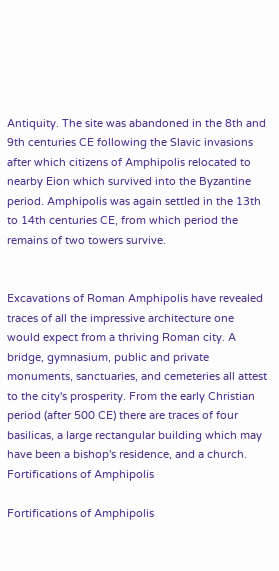Antiquity. The site was abandoned in the 8th and 9th centuries CE following the Slavic invasions after which citizens of Amphipolis relocated to nearby Eion which survived into the Byzantine period. Amphipolis was again settled in the 13th to 14th centuries CE, from which period the remains of two towers survive.


Excavations of Roman Amphipolis have revealed traces of all the impressive architecture one would expect from a thriving Roman city. A bridge, gymnasium, public and private monuments, sanctuaries, and cemeteries all attest to the city's prosperity. From the early Christian period (after 500 CE) there are traces of four basilicas, a large rectangular building which may have been a bishop's residence, and a church.
Fortifications of Amphipolis

Fortifications of Amphipolis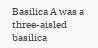Basilica A was a three-aisled basilica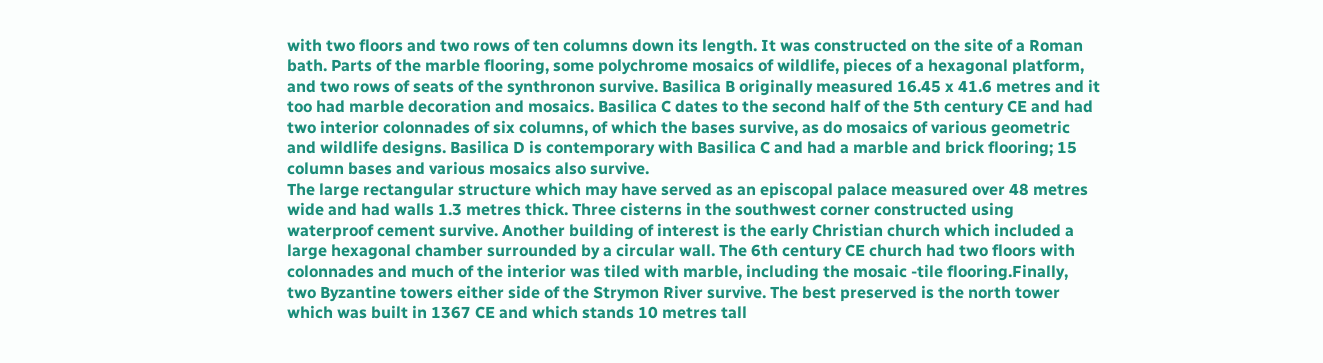with two floors and two rows of ten columns down its length. It was constructed on the site of a Roman bath. Parts of the marble flooring, some polychrome mosaics of wildlife, pieces of a hexagonal platform, and two rows of seats of the synthronon survive. Basilica B originally measured 16.45 x 41.6 metres and it too had marble decoration and mosaics. Basilica C dates to the second half of the 5th century CE and had two interior colonnades of six columns, of which the bases survive, as do mosaics of various geometric and wildlife designs. Basilica D is contemporary with Basilica C and had a marble and brick flooring; 15 column bases and various mosaics also survive.
The large rectangular structure which may have served as an episcopal palace measured over 48 metres wide and had walls 1.3 metres thick. Three cisterns in the southwest corner constructed using waterproof cement survive. Another building of interest is the early Christian church which included a large hexagonal chamber surrounded by a circular wall. The 6th century CE church had two floors with colonnades and much of the interior was tiled with marble, including the mosaic -tile flooring.Finally, two Byzantine towers either side of the Strymon River survive. The best preserved is the north tower which was built in 1367 CE and which stands 10 metres tall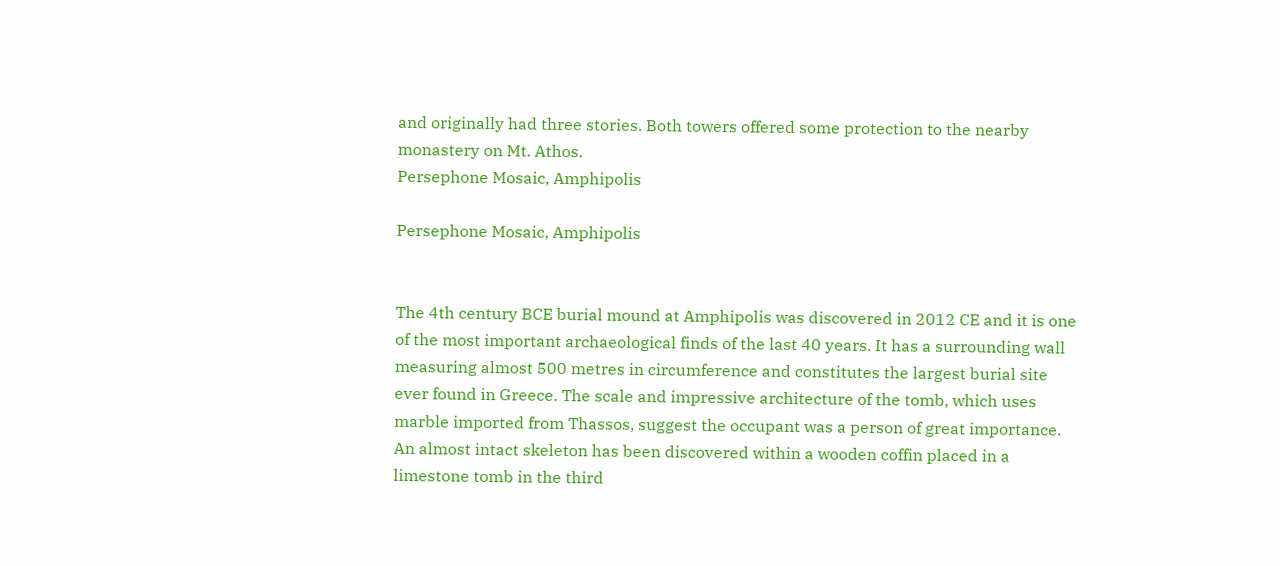and originally had three stories. Both towers offered some protection to the nearby monastery on Mt. Athos.
Persephone Mosaic, Amphipolis

Persephone Mosaic, Amphipolis


The 4th century BCE burial mound at Amphipolis was discovered in 2012 CE and it is one of the most important archaeological finds of the last 40 years. It has a surrounding wall measuring almost 500 metres in circumference and constitutes the largest burial site ever found in Greece. The scale and impressive architecture of the tomb, which uses marble imported from Thassos, suggest the occupant was a person of great importance. An almost intact skeleton has been discovered within a wooden coffin placed in a limestone tomb in the third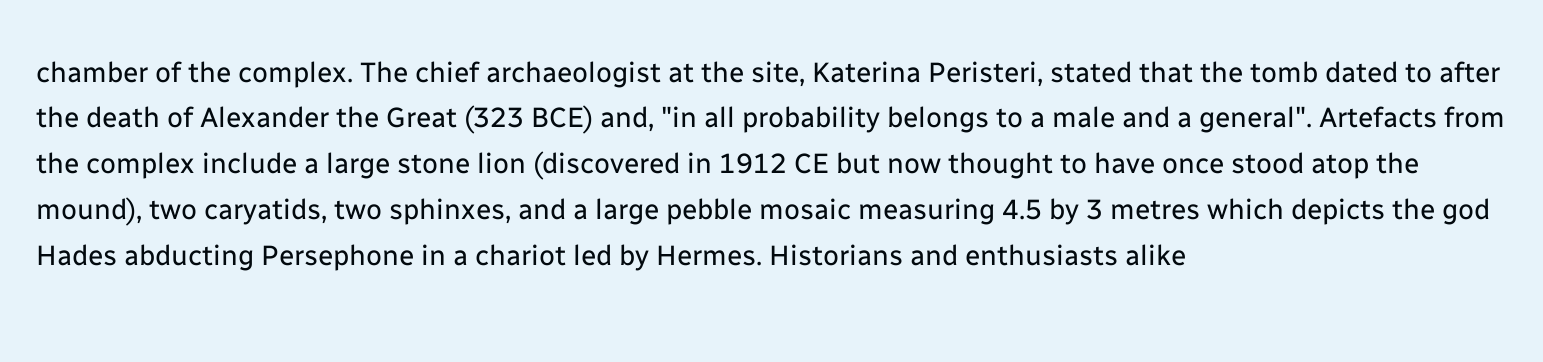chamber of the complex. The chief archaeologist at the site, Katerina Peristeri, stated that the tomb dated to after the death of Alexander the Great (323 BCE) and, "in all probability belongs to a male and a general". Artefacts from the complex include a large stone lion (discovered in 1912 CE but now thought to have once stood atop the mound), two caryatids, two sphinxes, and a large pebble mosaic measuring 4.5 by 3 metres which depicts the god Hades abducting Persephone in a chariot led by Hermes. Historians and enthusiasts alike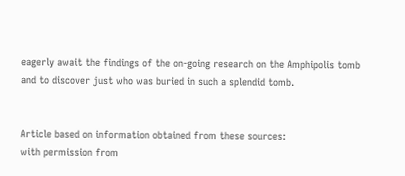eagerly await the findings of the on-going research on the Amphipolis tomb and to discover just who was buried in such a splendid tomb.


Article based on information obtained from these sources:
with permission from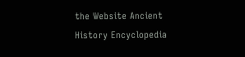the Website Ancient History Encyclopedia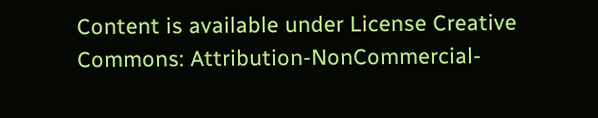Content is available under License Creative Commons: Attribution-NonCommercial-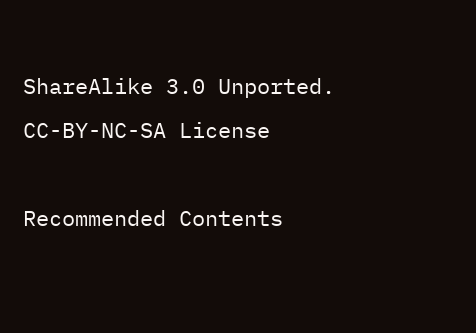ShareAlike 3.0 Unported. CC-BY-NC-SA License

Recommended Contents